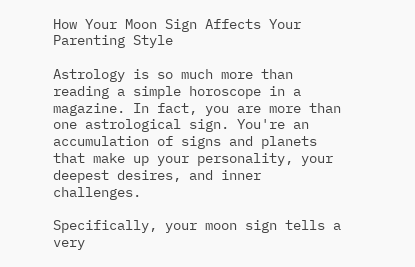How Your Moon Sign Affects Your Parenting Style

Astrology is so much more than reading a simple horoscope in a magazine. In fact, you are more than one astrological sign. You're an accumulation of signs and planets that make up your personality, your deepest desires, and inner challenges.

Specifically, your moon sign tells a very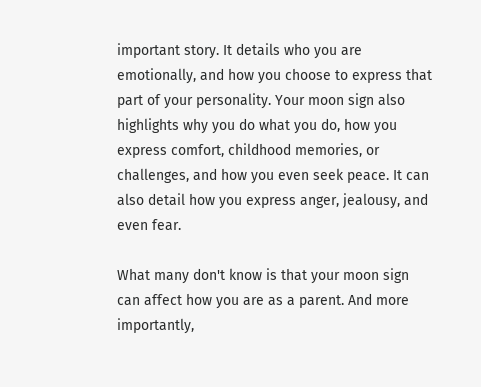important story. It details who you are emotionally, and how you choose to express that part of your personality. Your moon sign also highlights why you do what you do, how you express comfort, childhood memories, or challenges, and how you even seek peace. It can also detail how you express anger, jealousy, and even fear.

What many don't know is that your moon sign can affect how you are as a parent. And more importantly,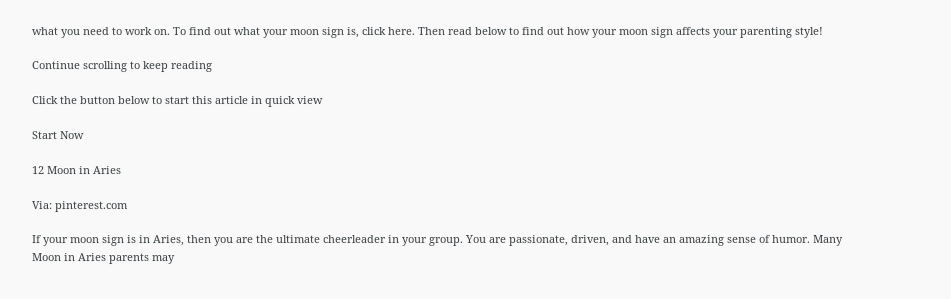what you need to work on. To find out what your moon sign is, click here. Then read below to find out how your moon sign affects your parenting style!

Continue scrolling to keep reading

Click the button below to start this article in quick view

Start Now

12 Moon in Aries

Via: pinterest.com

If your moon sign is in Aries, then you are the ultimate cheerleader in your group. You are passionate, driven, and have an amazing sense of humor. Many Moon in Aries parents may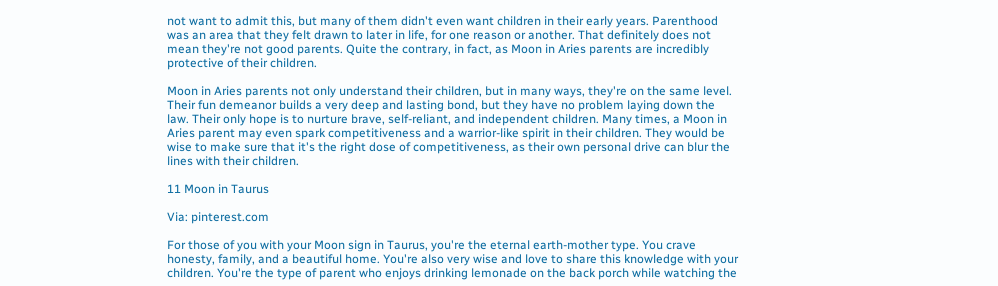not want to admit this, but many of them didn't even want children in their early years. Parenthood was an area that they felt drawn to later in life, for one reason or another. That definitely does not mean they're not good parents. Quite the contrary, in fact, as Moon in Aries parents are incredibly protective of their children.

Moon in Aries parents not only understand their children, but in many ways, they're on the same level. Their fun demeanor builds a very deep and lasting bond, but they have no problem laying down the law. Their only hope is to nurture brave, self-reliant, and independent children. Many times, a Moon in Aries parent may even spark competitiveness and a warrior-like spirit in their children. They would be wise to make sure that it's the right dose of competitiveness, as their own personal drive can blur the lines with their children.

11 Moon in Taurus

Via: pinterest.com

For those of you with your Moon sign in Taurus, you're the eternal earth-mother type. You crave honesty, family, and a beautiful home. You're also very wise and love to share this knowledge with your children. You're the type of parent who enjoys drinking lemonade on the back porch while watching the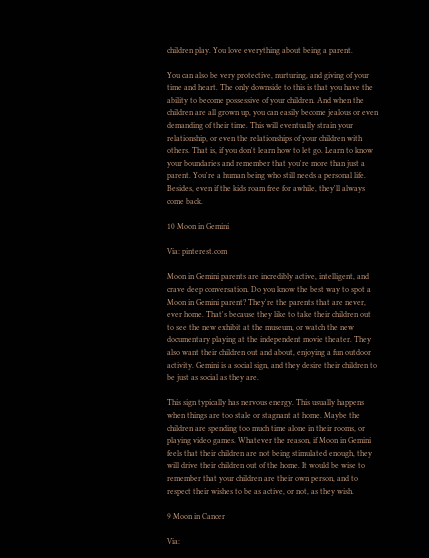children play. You love everything about being a parent.

You can also be very protective, nurturing, and giving of your time and heart. The only downside to this is that you have the ability to become possessive of your children. And when the children are all grown up, you can easily become jealous or even demanding of their time. This will eventually strain your relationship, or even the relationships of your children with others. That is, if you don't learn how to let go. Learn to know your boundaries and remember that you're more than just a parent. You're a human being who still needs a personal life. Besides, even if the kids roam free for awhile, they'll always come back.

10 Moon in Gemini

Via: pinterest.com

Moon in Gemini parents are incredibly active, intelligent, and crave deep conversation. Do you know the best way to spot a Moon in Gemini parent? They're the parents that are never, ever home. That's because they like to take their children out to see the new exhibit at the museum, or watch the new documentary playing at the independent movie theater. They also want their children out and about, enjoying a fun outdoor activity. Gemini is a social sign, and they desire their children to be just as social as they are.

This sign typically has nervous energy. This usually happens when things are too stale or stagnant at home. Maybe the children are spending too much time alone in their rooms, or playing video games. Whatever the reason, if Moon in Gemini feels that their children are not being stimulated enough, they will drive their children out of the home. It would be wise to remember that your children are their own person, and to respect their wishes to be as active, or not, as they wish.

9 Moon in Cancer

Via: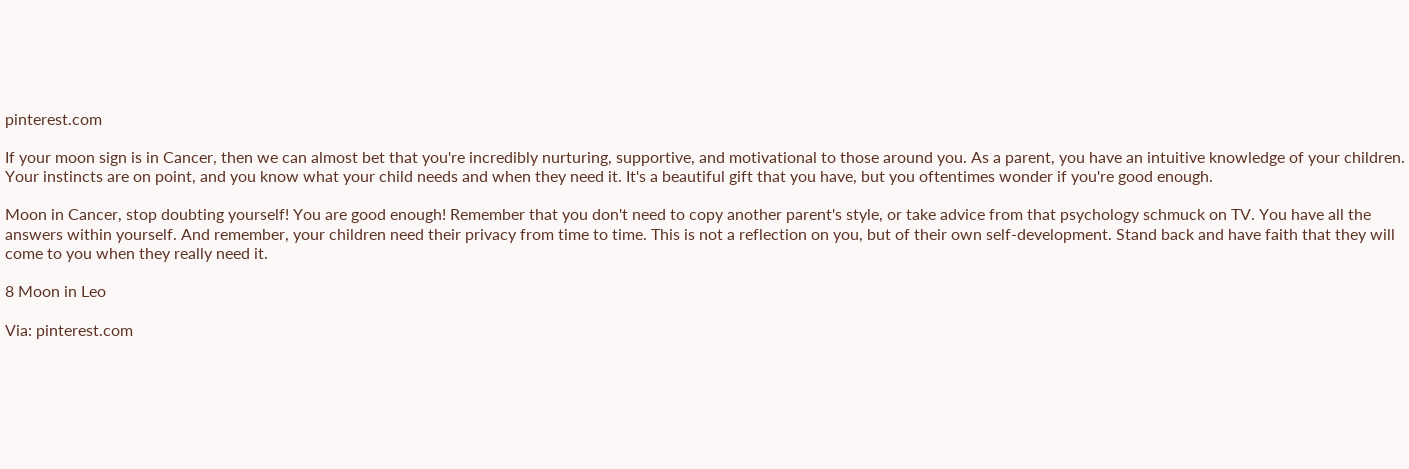pinterest.com

If your moon sign is in Cancer, then we can almost bet that you're incredibly nurturing, supportive, and motivational to those around you. As a parent, you have an intuitive knowledge of your children. Your instincts are on point, and you know what your child needs and when they need it. It's a beautiful gift that you have, but you oftentimes wonder if you're good enough.

Moon in Cancer, stop doubting yourself! You are good enough! Remember that you don't need to copy another parent's style, or take advice from that psychology schmuck on TV. You have all the answers within yourself. And remember, your children need their privacy from time to time. This is not a reflection on you, but of their own self-development. Stand back and have faith that they will come to you when they really need it.

8 Moon in Leo

Via: pinterest.com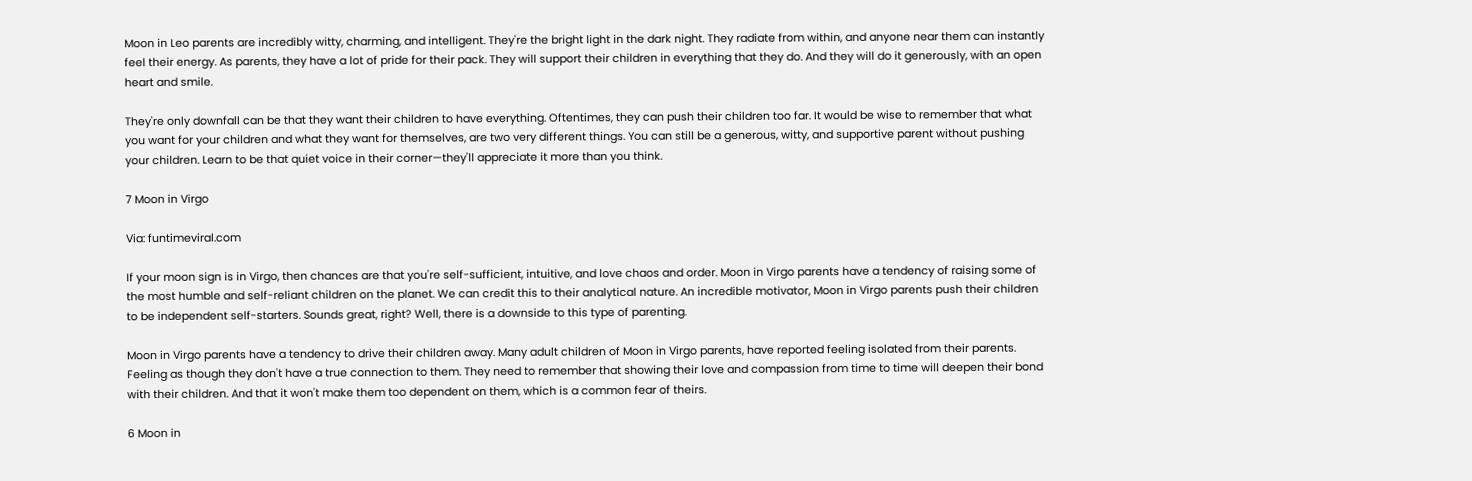Moon in Leo parents are incredibly witty, charming, and intelligent. They're the bright light in the dark night. They radiate from within, and anyone near them can instantly feel their energy. As parents, they have a lot of pride for their pack. They will support their children in everything that they do. And they will do it generously, with an open heart and smile.

They're only downfall can be that they want their children to have everything. Oftentimes, they can push their children too far. It would be wise to remember that what you want for your children and what they want for themselves, are two very different things. You can still be a generous, witty, and supportive parent without pushing your children. Learn to be that quiet voice in their corner—they'll appreciate it more than you think.

7 Moon in Virgo

Via: funtimeviral.com

If your moon sign is in Virgo, then chances are that you're self-sufficient, intuitive, and love chaos and order. Moon in Virgo parents have a tendency of raising some of the most humble and self-reliant children on the planet. We can credit this to their analytical nature. An incredible motivator, Moon in Virgo parents push their children to be independent self-starters. Sounds great, right? Well, there is a downside to this type of parenting.

Moon in Virgo parents have a tendency to drive their children away. Many adult children of Moon in Virgo parents, have reported feeling isolated from their parents. Feeling as though they don't have a true connection to them. They need to remember that showing their love and compassion from time to time will deepen their bond with their children. And that it won't make them too dependent on them, which is a common fear of theirs.

6 Moon in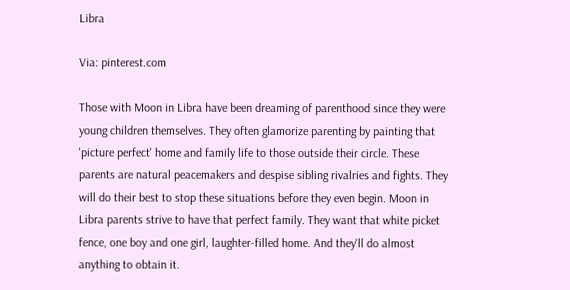Libra

Via: pinterest.com

Those with Moon in Libra have been dreaming of parenthood since they were young children themselves. They often glamorize parenting by painting that 'picture perfect' home and family life to those outside their circle. These parents are natural peacemakers and despise sibling rivalries and fights. They will do their best to stop these situations before they even begin. Moon in Libra parents strive to have that perfect family. They want that white picket fence, one boy and one girl, laughter-filled home. And they'll do almost anything to obtain it.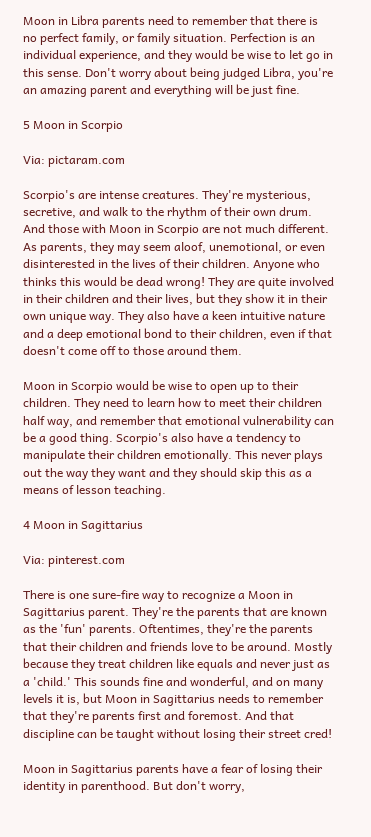Moon in Libra parents need to remember that there is no perfect family, or family situation. Perfection is an individual experience, and they would be wise to let go in this sense. Don't worry about being judged Libra, you're an amazing parent and everything will be just fine.

5 Moon in Scorpio

Via: pictaram.com

Scorpio's are intense creatures. They're mysterious, secretive, and walk to the rhythm of their own drum. And those with Moon in Scorpio are not much different. As parents, they may seem aloof, unemotional, or even disinterested in the lives of their children. Anyone who thinks this would be dead wrong! They are quite involved in their children and their lives, but they show it in their own unique way. They also have a keen intuitive nature and a deep emotional bond to their children, even if that doesn't come off to those around them.

Moon in Scorpio would be wise to open up to their children. They need to learn how to meet their children half way, and remember that emotional vulnerability can be a good thing. Scorpio's also have a tendency to manipulate their children emotionally. This never plays out the way they want and they should skip this as a means of lesson teaching.

4 Moon in Sagittarius

Via: pinterest.com

There is one sure-fire way to recognize a Moon in Sagittarius parent. They're the parents that are known as the 'fun' parents. Oftentimes, they're the parents that their children and friends love to be around. Mostly because they treat children like equals and never just as a 'child.' This sounds fine and wonderful, and on many levels it is, but Moon in Sagittarius needs to remember that they're parents first and foremost. And that discipline can be taught without losing their street cred!

Moon in Sagittarius parents have a fear of losing their identity in parenthood. But don't worry,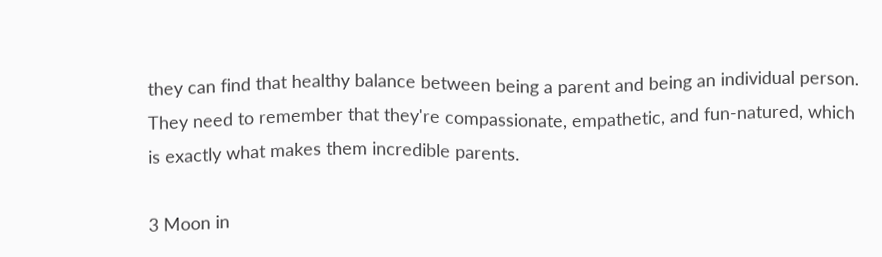they can find that healthy balance between being a parent and being an individual person. They need to remember that they're compassionate, empathetic, and fun-natured, which is exactly what makes them incredible parents.

3 Moon in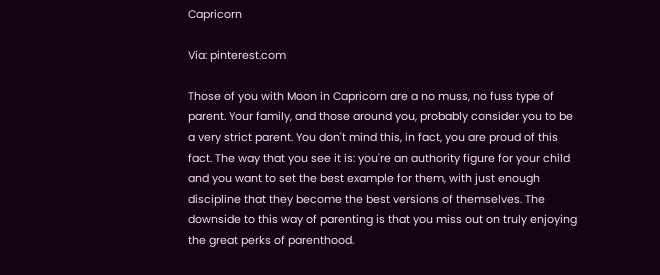Capricorn

Via: pinterest.com

Those of you with Moon in Capricorn are a no muss, no fuss type of parent. Your family, and those around you, probably consider you to be a very strict parent. You don't mind this, in fact, you are proud of this fact. The way that you see it is: you're an authority figure for your child and you want to set the best example for them, with just enough discipline that they become the best versions of themselves. The downside to this way of parenting is that you miss out on truly enjoying the great perks of parenthood.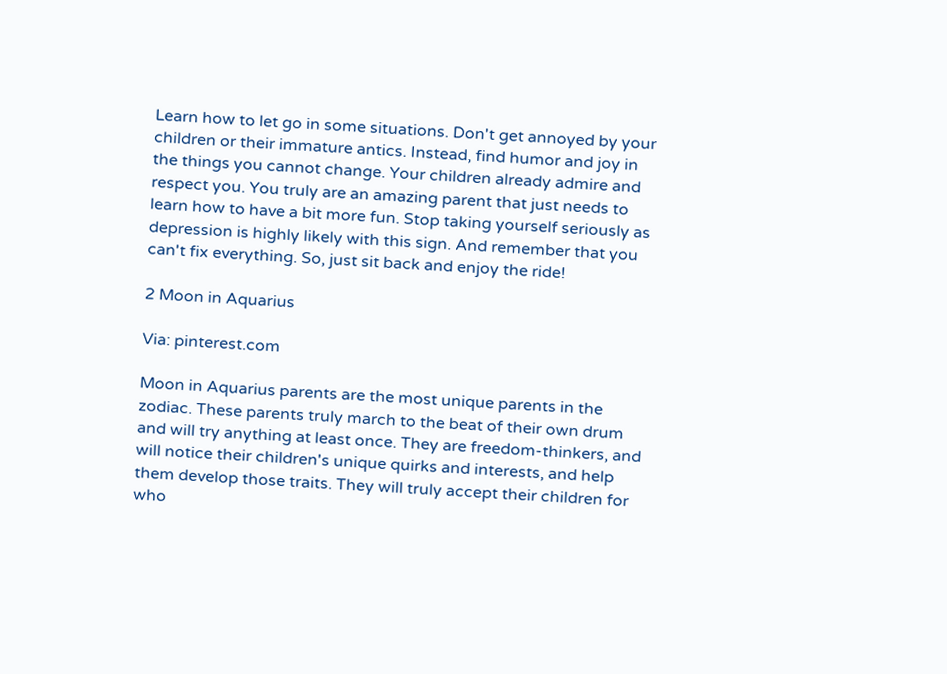Learn how to let go in some situations. Don't get annoyed by your children or their immature antics. Instead, find humor and joy in the things you cannot change. Your children already admire and respect you. You truly are an amazing parent that just needs to learn how to have a bit more fun. Stop taking yourself seriously as depression is highly likely with this sign. And remember that you can't fix everything. So, just sit back and enjoy the ride!

2 Moon in Aquarius

Via: pinterest.com

Moon in Aquarius parents are the most unique parents in the zodiac. These parents truly march to the beat of their own drum and will try anything at least once. They are freedom-thinkers, and will notice their children's unique quirks and interests, and help them develop those traits. They will truly accept their children for who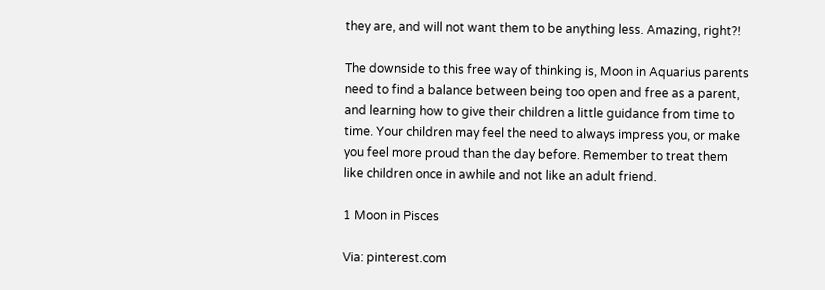they are, and will not want them to be anything less. Amazing, right?!

The downside to this free way of thinking is, Moon in Aquarius parents need to find a balance between being too open and free as a parent, and learning how to give their children a little guidance from time to time. Your children may feel the need to always impress you, or make you feel more proud than the day before. Remember to treat them like children once in awhile and not like an adult friend.

1 Moon in Pisces

Via: pinterest.com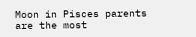Moon in Pisces parents are the most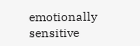emotionally sensitive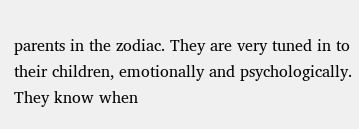parents in the zodiac. They are very tuned in to their children, emotionally and psychologically. They know when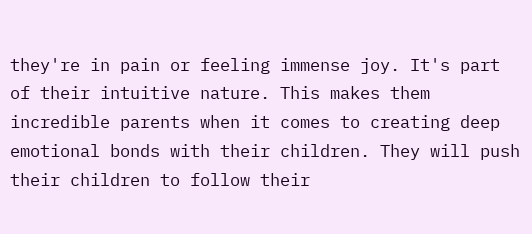they're in pain or feeling immense joy. It's part of their intuitive nature. This makes them incredible parents when it comes to creating deep emotional bonds with their children. They will push their children to follow their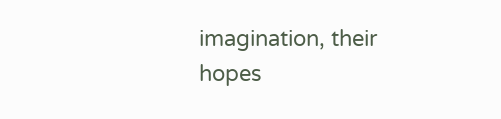imagination, their hopes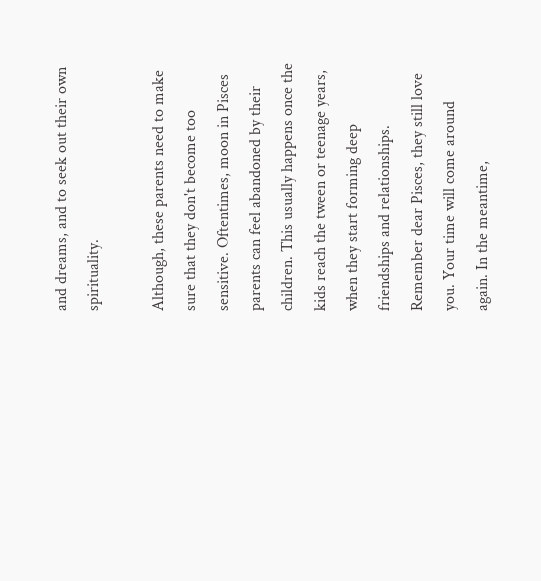and dreams, and to seek out their own spirituality.

Although, these parents need to make sure that they don't become too sensitive. Oftentimes, moon in Pisces parents can feel abandoned by their children. This usually happens once the kids reach the tween or teenage years, when they start forming deep friendships and relationships. Remember dear Pisces, they still love you. Your time will come around again. In the meantime,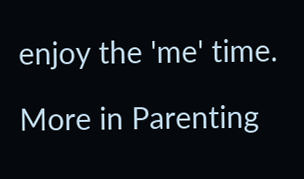enjoy the 'me' time.

More in Parenting